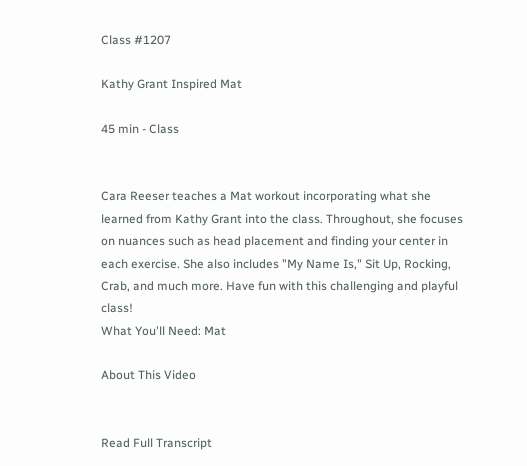Class #1207

Kathy Grant Inspired Mat

45 min - Class


Cara Reeser teaches a Mat workout incorporating what she learned from Kathy Grant into the class. Throughout, she focuses on nuances such as head placement and finding your center in each exercise. She also includes "My Name Is," Sit Up, Rocking, Crab, and much more. Have fun with this challenging and playful class!
What You'll Need: Mat

About This Video


Read Full Transcript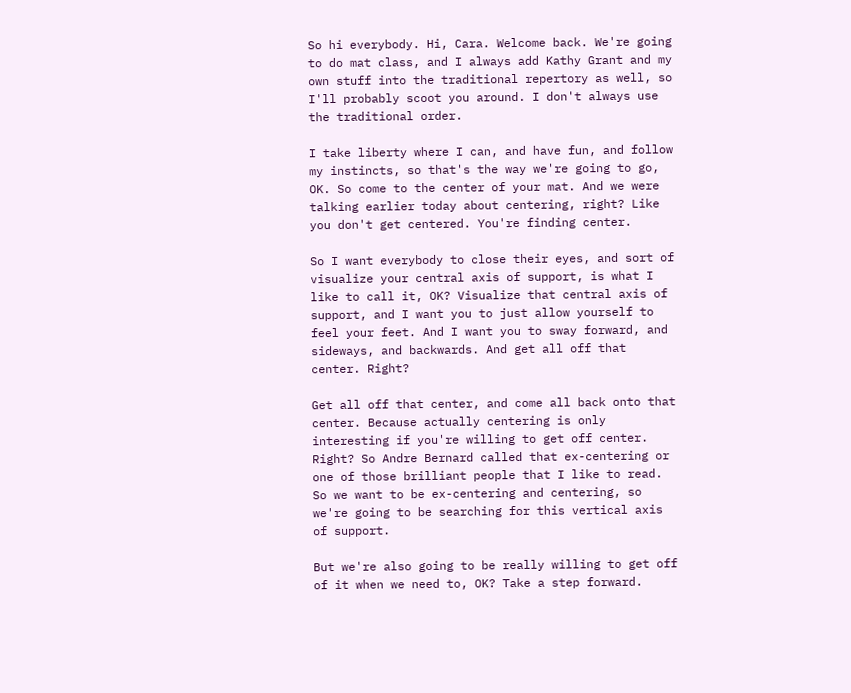So hi everybody. Hi, Cara. Welcome back. We're going to do mat class, and I always add Kathy Grant and my own stuff into the traditional repertory as well, so I'll probably scoot you around. I don't always use the traditional order.

I take liberty where I can, and have fun, and follow my instincts, so that's the way we're going to go, OK. So come to the center of your mat. And we were talking earlier today about centering, right? Like you don't get centered. You're finding center.

So I want everybody to close their eyes, and sort of visualize your central axis of support, is what I like to call it, OK? Visualize that central axis of support, and I want you to just allow yourself to feel your feet. And I want you to sway forward, and sideways, and backwards. And get all off that center. Right?

Get all off that center, and come all back onto that center. Because actually centering is only interesting if you're willing to get off center. Right? So Andre Bernard called that ex-centering or one of those brilliant people that I like to read. So we want to be ex-centering and centering, so we're going to be searching for this vertical axis of support.

But we're also going to be really willing to get off of it when we need to, OK? Take a step forward.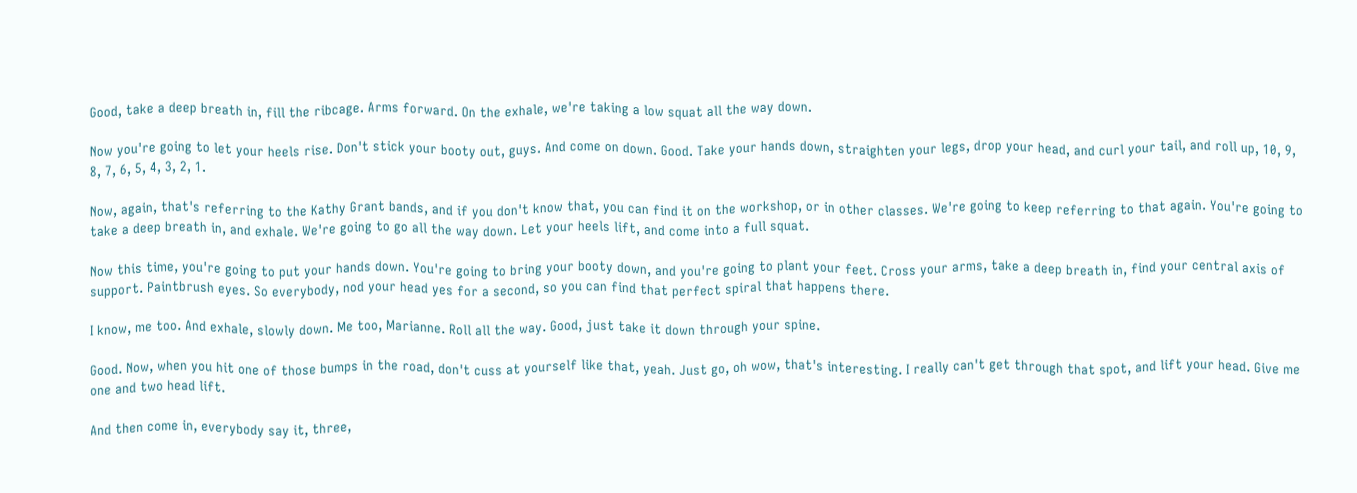Good, take a deep breath in, fill the ribcage. Arms forward. On the exhale, we're taking a low squat all the way down.

Now you're going to let your heels rise. Don't stick your booty out, guys. And come on down. Good. Take your hands down, straighten your legs, drop your head, and curl your tail, and roll up, 10, 9, 8, 7, 6, 5, 4, 3, 2, 1.

Now, again, that's referring to the Kathy Grant bands, and if you don't know that, you can find it on the workshop, or in other classes. We're going to keep referring to that again. You're going to take a deep breath in, and exhale. We're going to go all the way down. Let your heels lift, and come into a full squat.

Now this time, you're going to put your hands down. You're going to bring your booty down, and you're going to plant your feet. Cross your arms, take a deep breath in, find your central axis of support. Paintbrush eyes. So everybody, nod your head yes for a second, so you can find that perfect spiral that happens there.

I know, me too. And exhale, slowly down. Me too, Marianne. Roll all the way. Good, just take it down through your spine.

Good. Now, when you hit one of those bumps in the road, don't cuss at yourself like that, yeah. Just go, oh wow, that's interesting. I really can't get through that spot, and lift your head. Give me one and two head lift.

And then come in, everybody say it, three,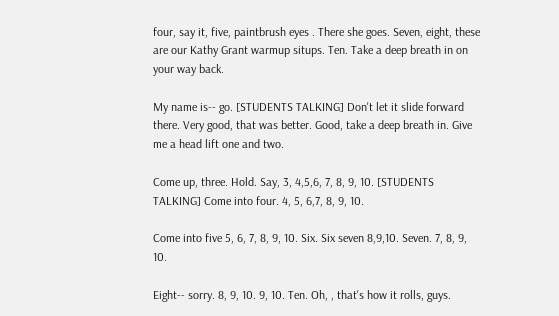four, say it, five, paintbrush eyes . There she goes. Seven, eight, these are our Kathy Grant warmup situps. Ten. Take a deep breath in on your way back.

My name is-- go. [STUDENTS TALKING] Don't let it slide forward there. Very good, that was better. Good, take a deep breath in. Give me a head lift one and two.

Come up, three. Hold. Say, 3, 4,5,6, 7, 8, 9, 10. [STUDENTS TALKING] Come into four. 4, 5, 6,7, 8, 9, 10.

Come into five 5, 6, 7, 8, 9, 10. Six. Six seven 8,9,10. Seven. 7, 8, 9, 10.

Eight-- sorry. 8, 9, 10. 9, 10. Ten. Oh, , that's how it rolls, guys.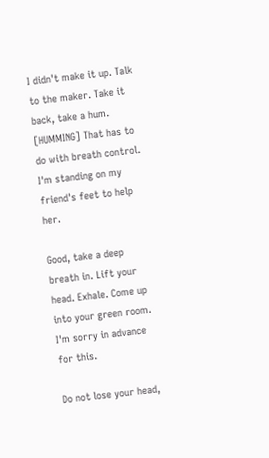I didn't make it up. Talk to the maker. Take it back, take a hum. [HUMMING] That has to do with breath control. I'm standing on my friend's feet to help her.

Good, take a deep breath in. Lift your head. Exhale. Come up into your green room. I'm sorry in advance for this.

Do not lose your head,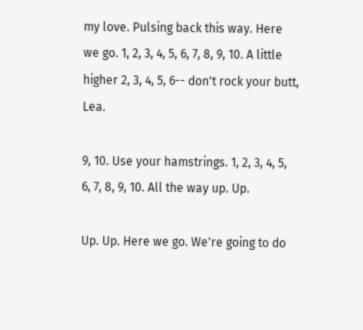my love. Pulsing back this way. Here we go. 1, 2, 3, 4, 5, 6, 7, 8, 9, 10. A little higher 2, 3, 4, 5, 6-- don't rock your butt, Lea.

9, 10. Use your hamstrings. 1, 2, 3, 4, 5, 6, 7, 8, 9, 10. All the way up. Up.

Up. Up. Here we go. We're going to do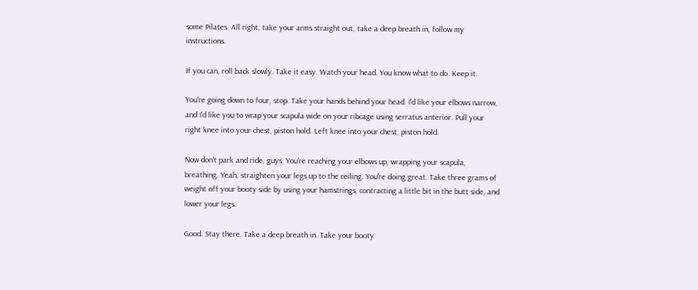some Pilates. All right, take your arms straight out, take a deep breath in, follow my instructions.

If you can, roll back slowly. Take it easy. Watch your head. You know what to do. Keep it.

You're going down to four, stop. Take your hands behind your head. I'd like your elbows narrow, and I'd like you to wrap your scapula wide on your ribcage using serratus anterior. Pull your right knee into your chest, piston hold. Left knee into your chest, piston hold.

Now don't park and ride, guys. You're reaching your elbows up, wrapping your scapula, breathing. Yeah, straighten your legs up to the ceiling. You're doing great. Take three grams of weight off your booty side by using your hamstrings, contracting a little bit in the butt side, and lower your legs.

Good. Stay there. Take a deep breath in. Take your booty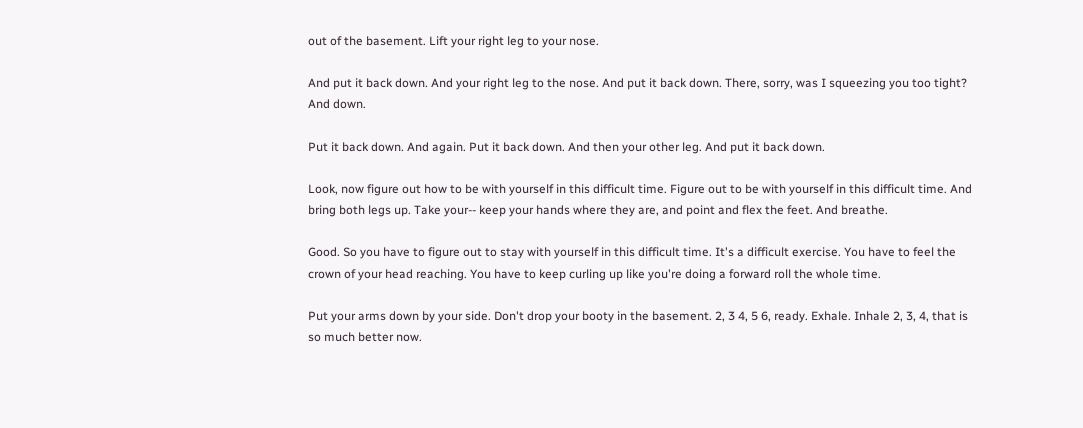out of the basement. Lift your right leg to your nose.

And put it back down. And your right leg to the nose. And put it back down. There, sorry, was I squeezing you too tight? And down.

Put it back down. And again. Put it back down. And then your other leg. And put it back down.

Look, now figure out how to be with yourself in this difficult time. Figure out to be with yourself in this difficult time. And bring both legs up. Take your-- keep your hands where they are, and point and flex the feet. And breathe.

Good. So you have to figure out to stay with yourself in this difficult time. It's a difficult exercise. You have to feel the crown of your head reaching. You have to keep curling up like you're doing a forward roll the whole time.

Put your arms down by your side. Don't drop your booty in the basement. 2, 3 4, 5 6, ready. Exhale. Inhale 2, 3, 4, that is so much better now.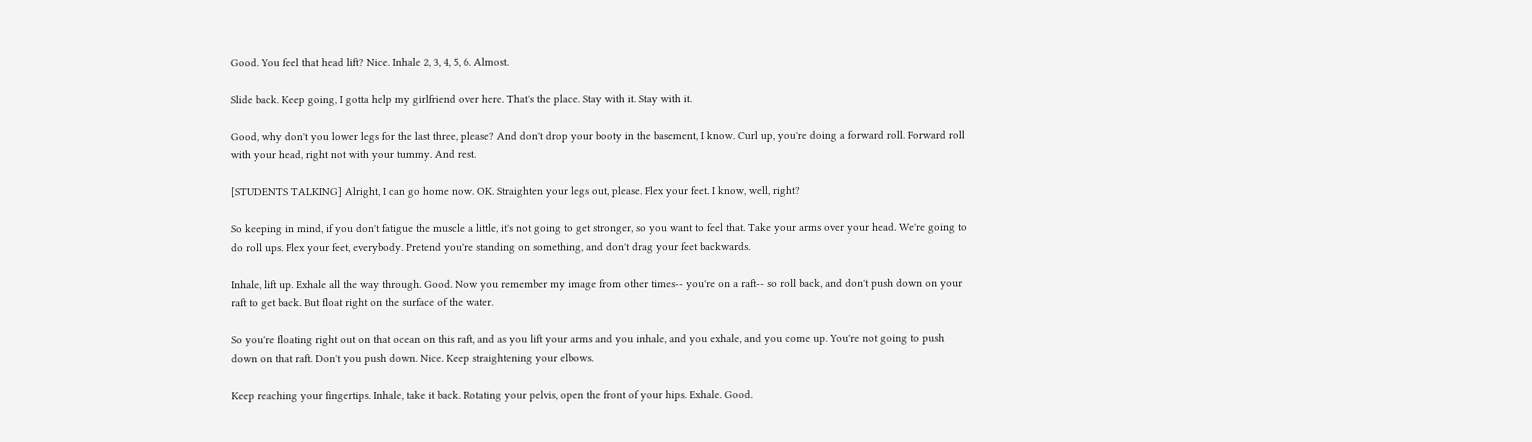Good. You feel that head lift? Nice. Inhale 2, 3, 4, 5, 6. Almost.

Slide back. Keep going, I gotta help my girlfriend over here. That's the place. Stay with it. Stay with it.

Good, why don't you lower legs for the last three, please? And don't drop your booty in the basement, I know. Curl up, you're doing a forward roll. Forward roll with your head, right not with your tummy. And rest.

[STUDENTS TALKING] Alright, I can go home now. OK. Straighten your legs out, please. Flex your feet. I know, well, right?

So keeping in mind, if you don't fatigue the muscle a little, it's not going to get stronger, so you want to feel that. Take your arms over your head. We're going to do roll ups. Flex your feet, everybody. Pretend you're standing on something, and don't drag your feet backwards.

Inhale, lift up. Exhale all the way through. Good. Now you remember my image from other times-- you're on a raft-- so roll back, and don't push down on your raft to get back. But float right on the surface of the water.

So you're floating right out on that ocean on this raft, and as you lift your arms and you inhale, and you exhale, and you come up. You're not going to push down on that raft. Don't you push down. Nice. Keep straightening your elbows.

Keep reaching your fingertips. Inhale, take it back. Rotating your pelvis, open the front of your hips. Exhale. Good.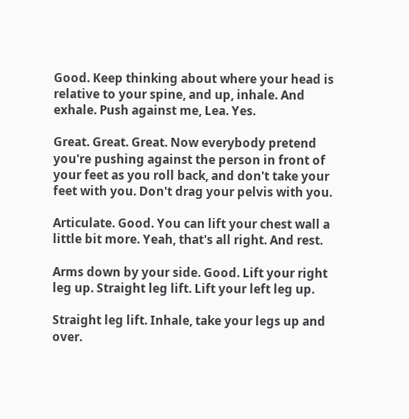Good. Keep thinking about where your head is relative to your spine, and up, inhale. And exhale. Push against me, Lea. Yes.

Great. Great. Great. Now everybody pretend you're pushing against the person in front of your feet as you roll back, and don't take your feet with you. Don't drag your pelvis with you.

Articulate. Good. You can lift your chest wall a little bit more. Yeah, that's all right. And rest.

Arms down by your side. Good. Lift your right leg up. Straight leg lift. Lift your left leg up.

Straight leg lift. Inhale, take your legs up and over.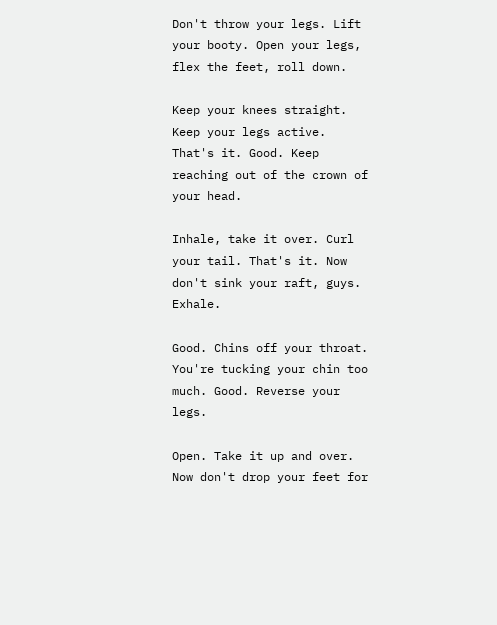Don't throw your legs. Lift your booty. Open your legs, flex the feet, roll down.

Keep your knees straight. Keep your legs active. That's it. Good. Keep reaching out of the crown of your head.

Inhale, take it over. Curl your tail. That's it. Now don't sink your raft, guys. Exhale.

Good. Chins off your throat. You're tucking your chin too much. Good. Reverse your legs.

Open. Take it up and over. Now don't drop your feet for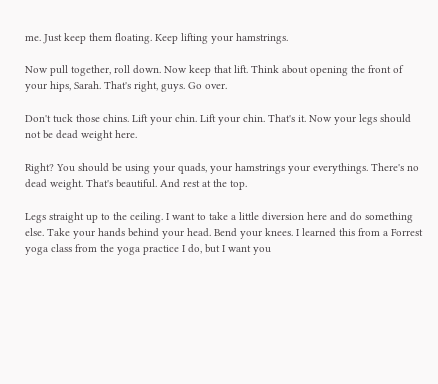me. Just keep them floating. Keep lifting your hamstrings.

Now pull together, roll down. Now keep that lift. Think about opening the front of your hips, Sarah. That's right, guys. Go over.

Don't tuck those chins. Lift your chin. Lift your chin. That's it. Now your legs should not be dead weight here.

Right? You should be using your quads, your hamstrings your everythings. There's no dead weight. That's beautiful. And rest at the top.

Legs straight up to the ceiling. I want to take a little diversion here and do something else. Take your hands behind your head. Bend your knees. I learned this from a Forrest yoga class from the yoga practice I do, but I want you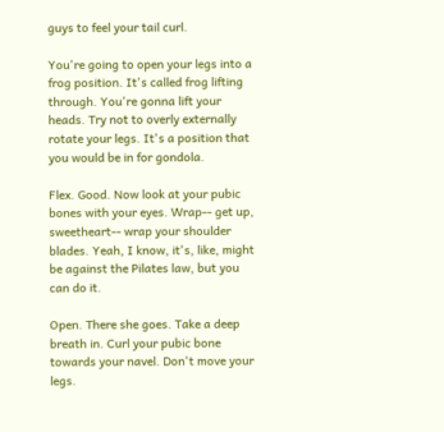guys to feel your tail curl.

You're going to open your legs into a frog position. It's called frog lifting through. You're gonna lift your heads. Try not to overly externally rotate your legs. It's a position that you would be in for gondola.

Flex. Good. Now look at your pubic bones with your eyes. Wrap-- get up, sweetheart-- wrap your shoulder blades. Yeah, I know, it's, like, might be against the Pilates law, but you can do it.

Open. There she goes. Take a deep breath in. Curl your pubic bone towards your navel. Don't move your legs.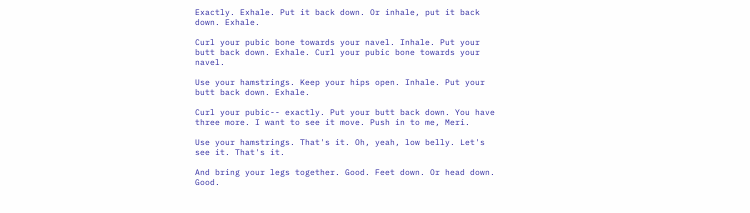Exactly. Exhale. Put it back down. Or inhale, put it back down. Exhale.

Curl your pubic bone towards your navel. Inhale. Put your butt back down. Exhale. Curl your pubic bone towards your navel.

Use your hamstrings. Keep your hips open. Inhale. Put your butt back down. Exhale.

Curl your pubic-- exactly. Put your butt back down. You have three more. I want to see it move. Push in to me, Meri.

Use your hamstrings. That's it. Oh, yeah, low belly. Let's see it. That's it.

And bring your legs together. Good. Feet down. Or head down. Good.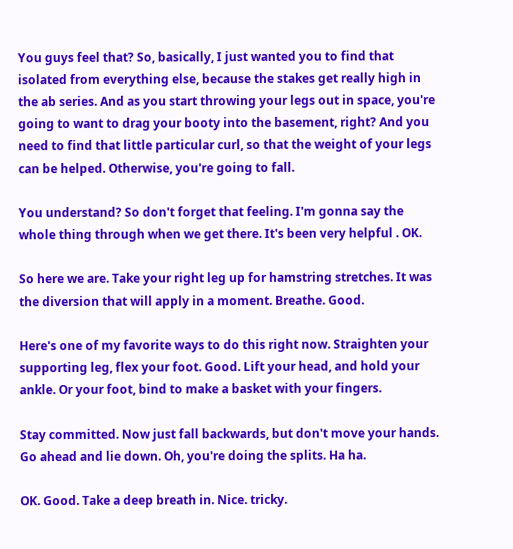You guys feel that? So, basically, I just wanted you to find that isolated from everything else, because the stakes get really high in the ab series. And as you start throwing your legs out in space, you're going to want to drag your booty into the basement, right? And you need to find that little particular curl, so that the weight of your legs can be helped. Otherwise, you're going to fall.

You understand? So don't forget that feeling. I'm gonna say the whole thing through when we get there. It's been very helpful . OK.

So here we are. Take your right leg up for hamstring stretches. It was the diversion that will apply in a moment. Breathe. Good.

Here's one of my favorite ways to do this right now. Straighten your supporting leg, flex your foot. Good. Lift your head, and hold your ankle. Or your foot, bind to make a basket with your fingers.

Stay committed. Now just fall backwards, but don't move your hands. Go ahead and lie down. Oh, you're doing the splits. Ha ha.

OK. Good. Take a deep breath in. Nice. tricky.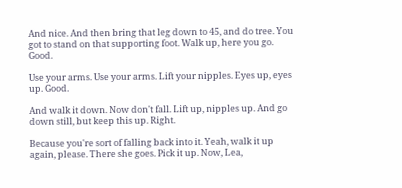And nice. And then bring that leg down to 45, and do tree. You got to stand on that supporting foot. Walk up, here you go. Good.

Use your arms. Use your arms. Lift your nipples. Eyes up, eyes up. Good.

And walk it down. Now don't fall. Lift up, nipples up. And go down still, but keep this up. Right.

Because you're sort of falling back into it. Yeah, walk it up again, please. There she goes. Pick it up. Now, Lea,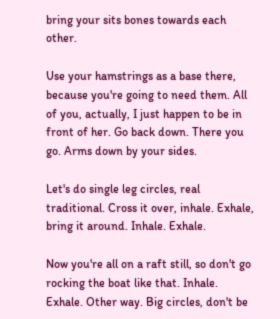bring your sits bones towards each other.

Use your hamstrings as a base there, because you're going to need them. All of you, actually, I just happen to be in front of her. Go back down. There you go. Arms down by your sides.

Let's do single leg circles, real traditional. Cross it over, inhale. Exhale, bring it around. Inhale. Exhale.

Now you're all on a raft still, so don't go rocking the boat like that. Inhale. Exhale. Other way. Big circles, don't be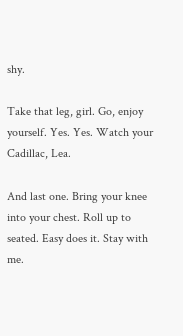shy.

Take that leg, girl. Go, enjoy yourself. Yes. Yes. Watch your Cadillac, Lea.

And last one. Bring your knee into your chest. Roll up to seated. Easy does it. Stay with me.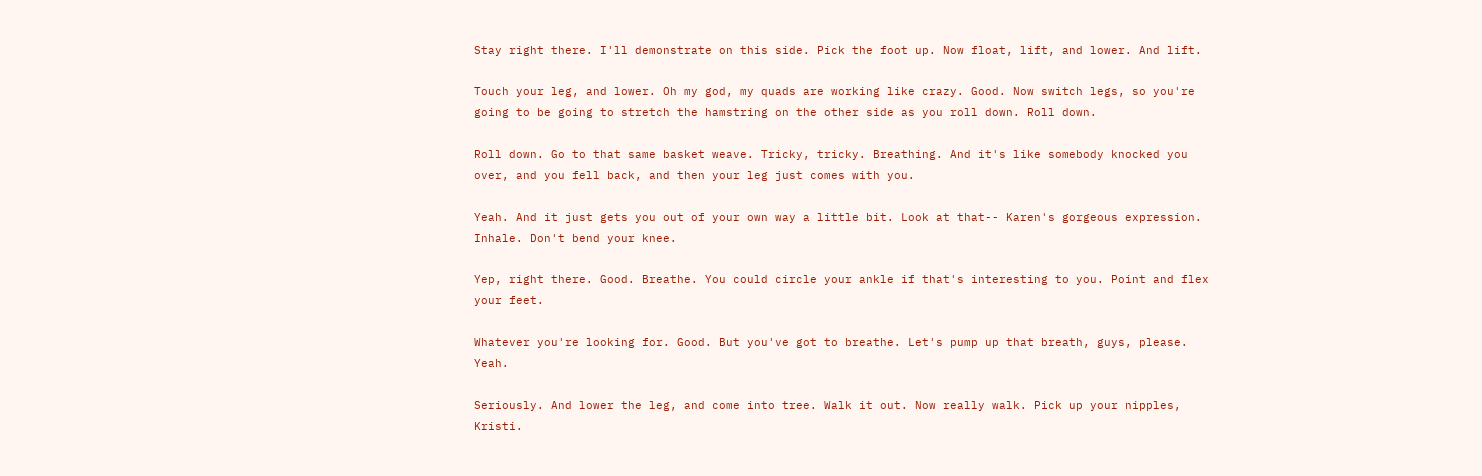Stay right there. I'll demonstrate on this side. Pick the foot up. Now float, lift, and lower. And lift.

Touch your leg, and lower. Oh my god, my quads are working like crazy. Good. Now switch legs, so you're going to be going to stretch the hamstring on the other side as you roll down. Roll down.

Roll down. Go to that same basket weave. Tricky, tricky. Breathing. And it's like somebody knocked you over, and you fell back, and then your leg just comes with you.

Yeah. And it just gets you out of your own way a little bit. Look at that-- Karen's gorgeous expression. Inhale. Don't bend your knee.

Yep, right there. Good. Breathe. You could circle your ankle if that's interesting to you. Point and flex your feet.

Whatever you're looking for. Good. But you've got to breathe. Let's pump up that breath, guys, please. Yeah.

Seriously. And lower the leg, and come into tree. Walk it out. Now really walk. Pick up your nipples, Kristi.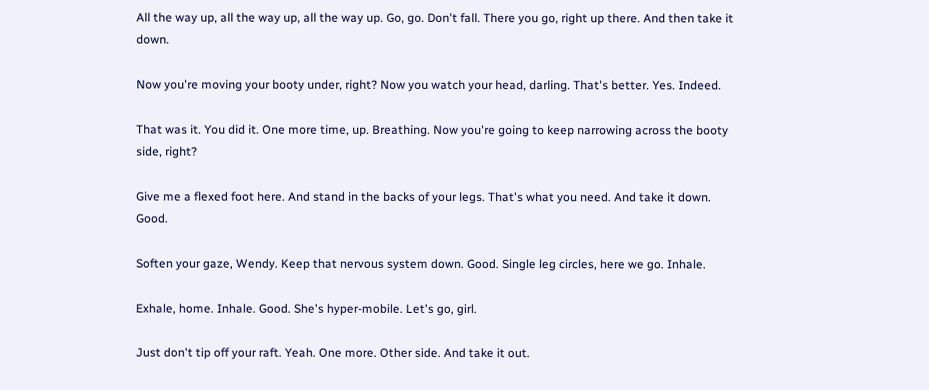All the way up, all the way up, all the way up. Go, go. Don't fall. There you go, right up there. And then take it down.

Now you're moving your booty under, right? Now you watch your head, darling. That's better. Yes. Indeed.

That was it. You did it. One more time, up. Breathing. Now you're going to keep narrowing across the booty side, right?

Give me a flexed foot here. And stand in the backs of your legs. That's what you need. And take it down. Good.

Soften your gaze, Wendy. Keep that nervous system down. Good. Single leg circles, here we go. Inhale.

Exhale, home. Inhale. Good. She's hyper-mobile. Let's go, girl.

Just don't tip off your raft. Yeah. One more. Other side. And take it out.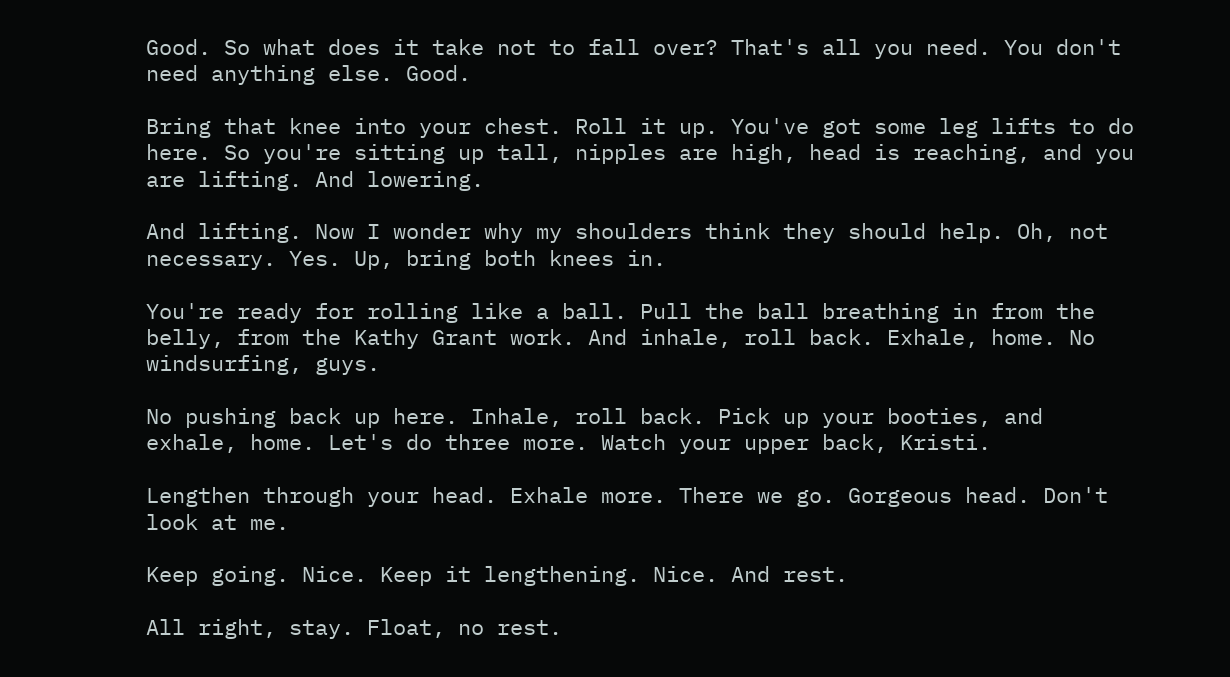Good. So what does it take not to fall over? That's all you need. You don't need anything else. Good.

Bring that knee into your chest. Roll it up. You've got some leg lifts to do here. So you're sitting up tall, nipples are high, head is reaching, and you are lifting. And lowering.

And lifting. Now I wonder why my shoulders think they should help. Oh, not necessary. Yes. Up, bring both knees in.

You're ready for rolling like a ball. Pull the ball breathing in from the belly, from the Kathy Grant work. And inhale, roll back. Exhale, home. No windsurfing, guys.

No pushing back up here. Inhale, roll back. Pick up your booties, and exhale, home. Let's do three more. Watch your upper back, Kristi.

Lengthen through your head. Exhale more. There we go. Gorgeous head. Don't look at me.

Keep going. Nice. Keep it lengthening. Nice. And rest.

All right, stay. Float, no rest.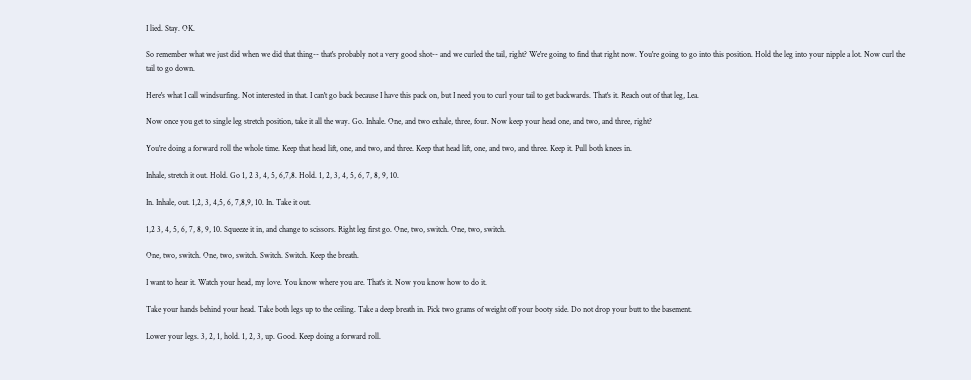I lied. Stay. OK.

So remember what we just did when we did that thing-- that's probably not a very good shot-- and we curled the tail, right? We're going to find that right now. You're going to go into this position. Hold the leg into your nipple a lot. Now curl the tail to go down.

Here's what I call windsurfing. Not interested in that. I can't go back because I have this pack on, but I need you to curl your tail to get backwards. That's it. Reach out of that leg, Lea.

Now once you get to single leg stretch position, take it all the way. Go. Inhale. One, and two exhale, three, four. Now keep your head one, and two, and three, right?

You're doing a forward roll the whole time. Keep that head lift, one, and two, and three. Keep that head lift, one, and two, and three. Keep it. Pull both knees in.

Inhale, stretch it out. Hold. Go 1, 2 3, 4, 5, 6,7,8. Hold. 1, 2, 3, 4, 5, 6, 7, 8, 9, 10.

In. Inhale, out. 1,2, 3, 4,5, 6, 7,8,9, 10. In. Take it out.

1,2 3, 4, 5, 6, 7, 8, 9, 10. Squeeze it in, and change to scissors. Right leg first go. One, two, switch. One, two, switch.

One, two, switch. One, two, switch. Switch. Switch. Keep the breath.

I want to hear it. Watch your head, my love. You know where you are. That's it. Now you know how to do it.

Take your hands behind your head. Take both legs up to the ceiling. Take a deep breath in. Pick two grams of weight off your booty side. Do not drop your butt to the basement.

Lower your legs. 3, 2, 1, hold. 1, 2, 3, up. Good. Keep doing a forward roll.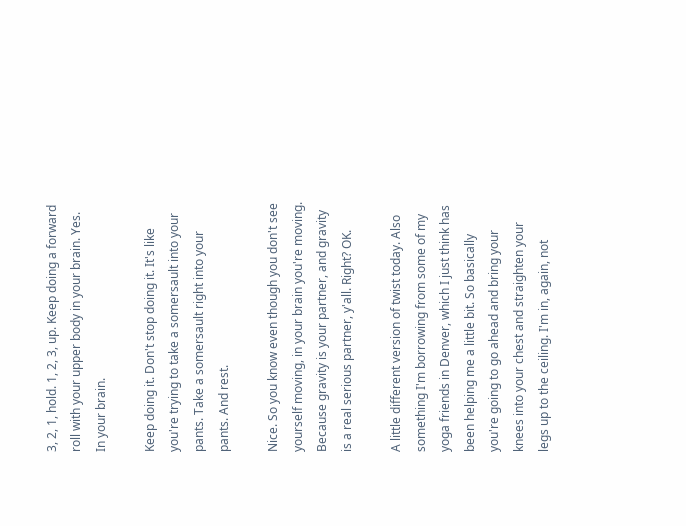3, 2, 1, hold. 1, 2, 3, up. Keep doing a forward roll with your upper body in your brain. Yes. In your brain.

Keep doing it. Don't stop doing it. It's like you're trying to take a somersault into your pants. Take a somersault right into your pants. And rest.

Nice. So you know even though you don't see yourself moving, in your brain you're moving. Because gravity is your partner, and gravity is a real serious partner, y'all. Right? OK.

A little different version of twist today. Also something I'm borrowing from some of my yoga friends in Denver, which I just think has been helping me a little bit. So basically you're going to go ahead and bring your knees into your chest and straighten your legs up to the ceiling. I'm in, again, not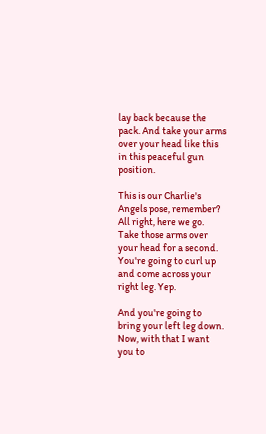lay back because the pack. And take your arms over your head like this in this peaceful gun position.

This is our Charlie's Angels pose, remember? All right, here we go. Take those arms over your head for a second. You're going to curl up and come across your right leg. Yep.

And you're going to bring your left leg down. Now, with that I want you to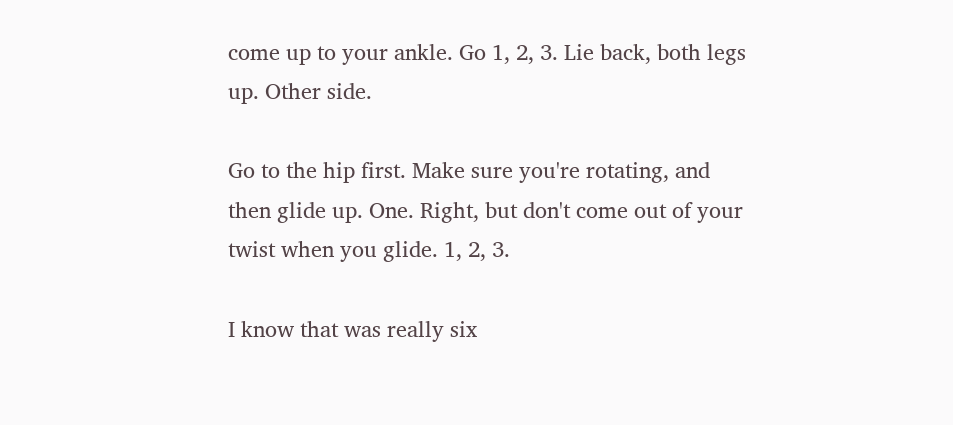come up to your ankle. Go 1, 2, 3. Lie back, both legs up. Other side.

Go to the hip first. Make sure you're rotating, and then glide up. One. Right, but don't come out of your twist when you glide. 1, 2, 3.

I know that was really six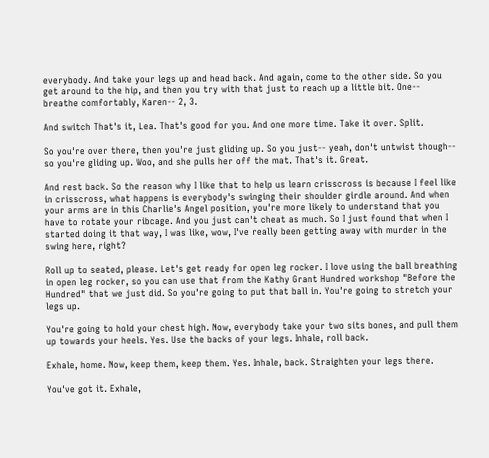everybody. And take your legs up and head back. And again, come to the other side. So you get around to the hip, and then you try with that just to reach up a little bit. One-- breathe comfortably, Karen-- 2, 3.

And switch That's it, Lea. That's good for you. And one more time. Take it over. Split.

So you're over there, then you're just gliding up. So you just-- yeah, don't untwist though-- so you're gliding up. Woo, and she pulls her off the mat. That's it. Great.

And rest back. So the reason why I like that to help us learn crisscross is because I feel like in crisscross, what happens is everybody's swinging their shoulder girdle around. And when your arms are in this Charlie's Angel position, you're more likely to understand that you have to rotate your ribcage. And you just can't cheat as much. So I just found that when I started doing it that way, I was like, wow, I've really been getting away with murder in the swing here, right?

Roll up to seated, please. Let's get ready for open leg rocker. I love using the ball breathing in open leg rocker, so you can use that from the Kathy Grant Hundred workshop "Before the Hundred" that we just did. So you're going to put that ball in. You're going to stretch your legs up.

You're going to hold your chest high. Now, everybody take your two sits bones, and pull them up towards your heels. Yes. Use the backs of your legs. Inhale, roll back.

Exhale, home. Now, keep them, keep them. Yes. Inhale, back. Straighten your legs there.

You've got it. Exhale,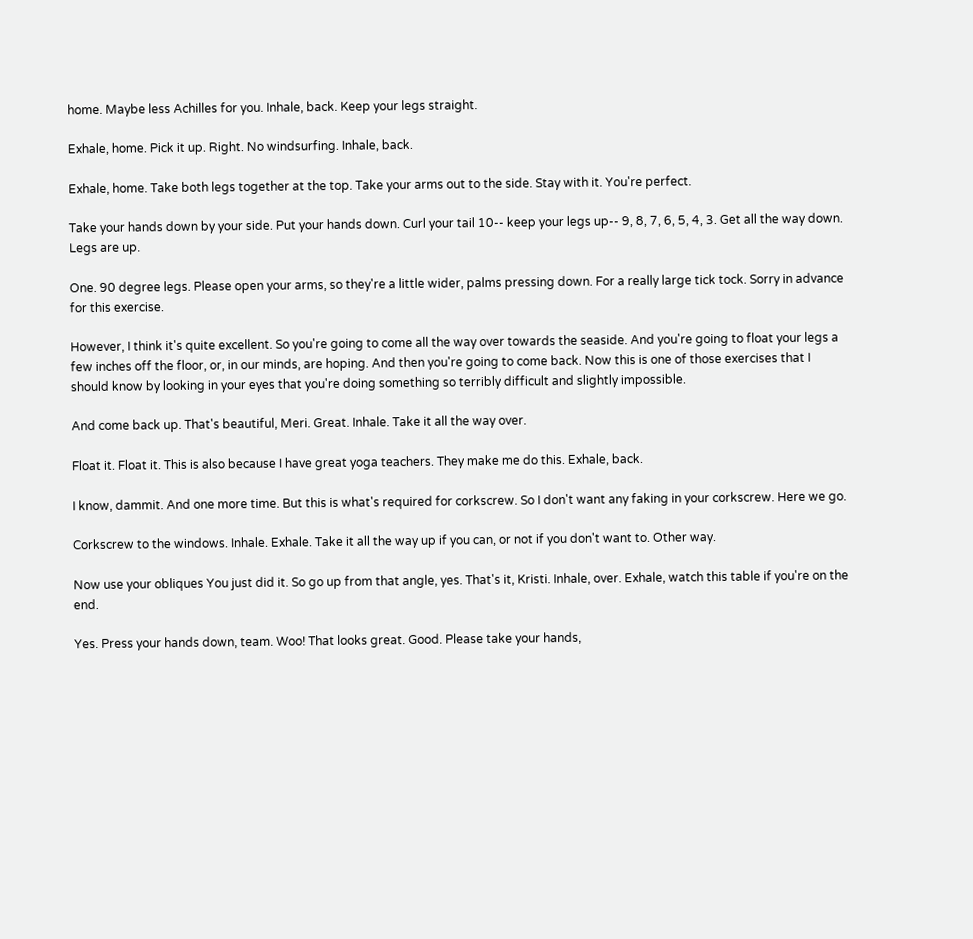home. Maybe less Achilles for you. Inhale, back. Keep your legs straight.

Exhale, home. Pick it up. Right. No windsurfing. Inhale, back.

Exhale, home. Take both legs together at the top. Take your arms out to the side. Stay with it. You're perfect.

Take your hands down by your side. Put your hands down. Curl your tail 10-- keep your legs up-- 9, 8, 7, 6, 5, 4, 3. Get all the way down. Legs are up.

One. 90 degree legs. Please open your arms, so they're a little wider, palms pressing down. For a really large tick tock. Sorry in advance for this exercise.

However, I think it's quite excellent. So you're going to come all the way over towards the seaside. And you're going to float your legs a few inches off the floor, or, in our minds, are hoping. And then you're going to come back. Now this is one of those exercises that I should know by looking in your eyes that you're doing something so terribly difficult and slightly impossible.

And come back up. That's beautiful, Meri. Great. Inhale. Take it all the way over.

Float it. Float it. This is also because I have great yoga teachers. They make me do this. Exhale, back.

I know, dammit. And one more time. But this is what's required for corkscrew. So I don't want any faking in your corkscrew. Here we go.

Corkscrew to the windows. Inhale. Exhale. Take it all the way up if you can, or not if you don't want to. Other way.

Now use your obliques You just did it. So go up from that angle, yes. That's it, Kristi. Inhale, over. Exhale, watch this table if you're on the end.

Yes. Press your hands down, team. Woo! That looks great. Good. Please take your hands,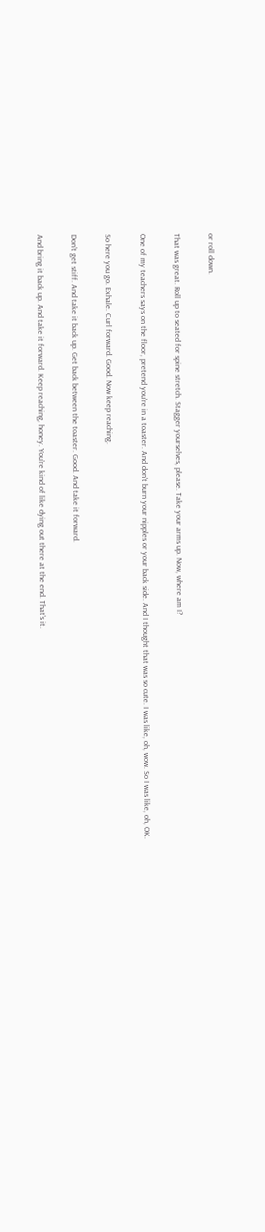or roll down.

That was great. Roll up to seated for spine stretch. Stagger yourselves, please. Take your arms up. Now, where am I?

One of my teachers says on the floor, pretend you're in a toaster. And don't burn your nipples or your back side. And I thought that was so cute. I was like, oh, wow. So I was like, oh, OK.

So here you go. Exhale. Curl forward. Good. Now keep reaching.

Don't get stiff. And take it back up. Get back between the toaster. Good. And take it forward.

And bring it back up. And take it forward. Keep reaching, honey. You're kind of like dying out there at the end. That's it.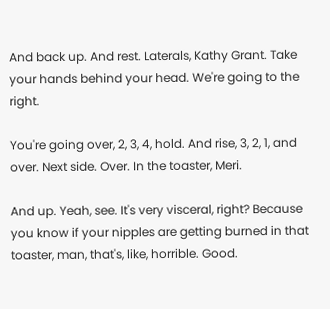And back up. And rest. Laterals, Kathy Grant. Take your hands behind your head. We're going to the right.

You're going over, 2, 3, 4, hold. And rise, 3, 2, 1, and over. Next side. Over. In the toaster, Meri.

And up. Yeah, see. It's very visceral, right? Because you know if your nipples are getting burned in that toaster, man, that's, like, horrible. Good.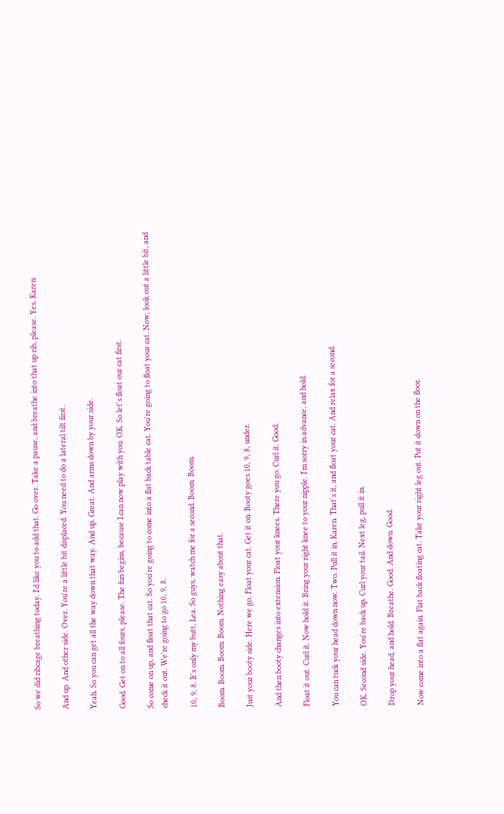So we did ribcage breathing today. I'd like you to add that. Go over. Take a pause, and breathe into that up rib, please. Yes, Karen.

And up. And other side. Over. You're a little bit displaced. You need to do a lateral tilt first.

Yeah. So you can get all the way down that way. And up. Great. And arms down by your side.

Good. Get on to all fours, please. The fun begins, because I can now play with you. OK. So let's float our cat first.

So come on up, and float that cat. So you're going to come into a flat back table cat. You're going to float your cat. Now, look out a little bit, and check it out. We're going to go 10, 9, 8.

10, 9, 8. It's only my butt, Lea. So guys, watch me for a second. Boom. Boom.

Boom. Boom. Boom. Boom. Nothing easy about that.

Just your booty side. Here we go. Float your cat. Get it on. Booty goes 10, 9, 8, under.

And then booty changes into extension. Float your knees. There you go. Curl it. Good.

Float it out. Curl it. Now hold it. Bring your right knee to your nipple. I'm sorry in advance, and hold.

You can tuck your head down now. Two. Pull it in, Karen. That's it, and float your cat. And relax for a second.

OK. Second side. You're back up. Curl your tail. Next leg, pull it in.

Drop your head, and hold. Breathe. Good. And down. Good.

Now come into a flat again. Flat back floating cat. Take your right leg out. Put it down on the floor.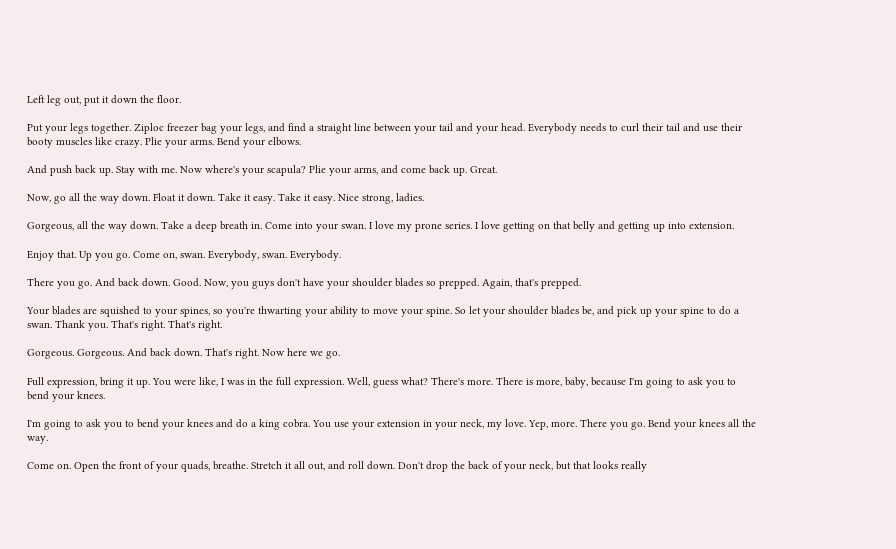Left leg out, put it down the floor.

Put your legs together. Ziploc freezer bag your legs, and find a straight line between your tail and your head. Everybody needs to curl their tail and use their booty muscles like crazy. Plie your arms. Bend your elbows.

And push back up. Stay with me. Now where's your scapula? Plie your arms, and come back up. Great.

Now, go all the way down. Float it down. Take it easy. Take it easy. Nice strong, ladies.

Gorgeous, all the way down. Take a deep breath in. Come into your swan. I love my prone series. I love getting on that belly and getting up into extension.

Enjoy that. Up you go. Come on, swan. Everybody, swan. Everybody.

There you go. And back down. Good. Now, you guys don't have your shoulder blades so prepped. Again, that's prepped.

Your blades are squished to your spines, so you're thwarting your ability to move your spine. So let your shoulder blades be, and pick up your spine to do a swan. Thank you. That's right. That's right.

Gorgeous. Gorgeous. And back down. That's right. Now here we go.

Full expression, bring it up. You were like, I was in the full expression. Well, guess what? There's more. There is more, baby, because I'm going to ask you to bend your knees.

I'm going to ask you to bend your knees and do a king cobra. You use your extension in your neck, my love. Yep, more. There you go. Bend your knees all the way.

Come on. Open the front of your quads, breathe. Stretch it all out, and roll down. Don't drop the back of your neck, but that looks really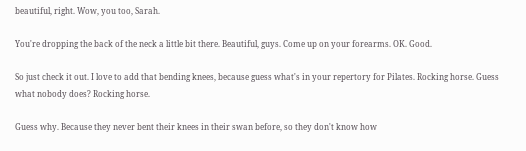beautiful, right. Wow, you too, Sarah.

You're dropping the back of the neck a little bit there. Beautiful, guys. Come up on your forearms. OK. Good.

So just check it out. I love to add that bending knees, because guess what's in your repertory for Pilates. Rocking horse. Guess what nobody does? Rocking horse.

Guess why. Because they never bent their knees in their swan before, so they don't know how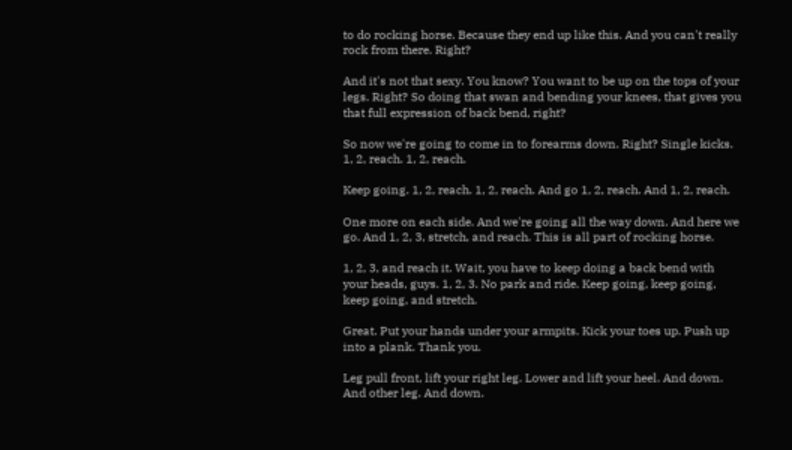to do rocking horse. Because they end up like this. And you can't really rock from there. Right?

And it's not that sexy. You know? You want to be up on the tops of your legs. Right? So doing that swan and bending your knees, that gives you that full expression of back bend, right?

So now we're going to come in to forearms down. Right? Single kicks. 1, 2, reach. 1, 2, reach.

Keep going. 1, 2, reach. 1, 2, reach. And go 1, 2, reach. And 1, 2, reach.

One more on each side. And we're going all the way down. And here we go. And 1, 2, 3, stretch, and reach. This is all part of rocking horse.

1, 2, 3, and reach it. Wait, you have to keep doing a back bend with your heads, guys. 1, 2, 3. No park and ride. Keep going, keep going, keep going, and stretch.

Great. Put your hands under your armpits. Kick your toes up. Push up into a plank. Thank you.

Leg pull front, lift your right leg. Lower and lift your heel. And down. And other leg. And down.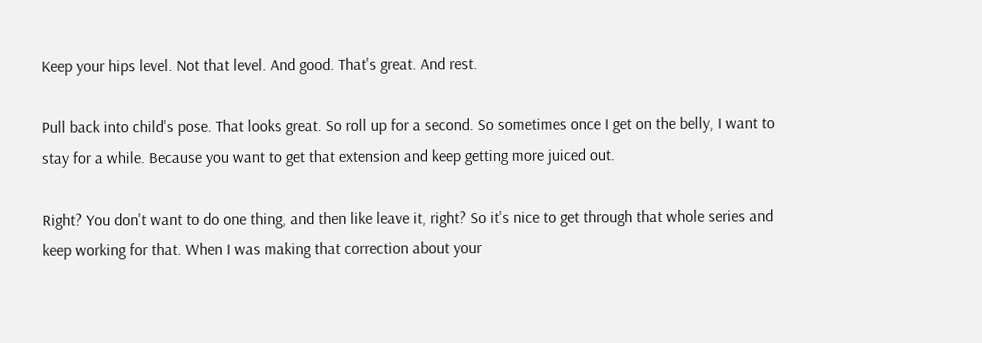Keep your hips level. Not that level. And good. That's great. And rest.

Pull back into child's pose. That looks great. So roll up for a second. So sometimes once I get on the belly, I want to stay for a while. Because you want to get that extension and keep getting more juiced out.

Right? You don't want to do one thing, and then like leave it, right? So it's nice to get through that whole series and keep working for that. When I was making that correction about your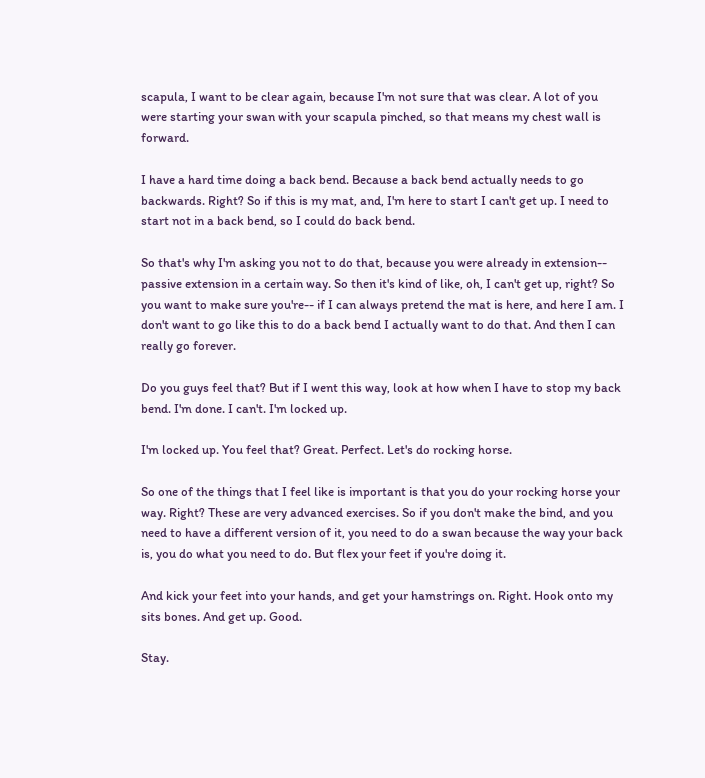scapula, I want to be clear again, because I'm not sure that was clear. A lot of you were starting your swan with your scapula pinched, so that means my chest wall is forward.

I have a hard time doing a back bend. Because a back bend actually needs to go backwards. Right? So if this is my mat, and, I'm here to start I can't get up. I need to start not in a back bend, so I could do back bend.

So that's why I'm asking you not to do that, because you were already in extension-- passive extension in a certain way. So then it's kind of like, oh, I can't get up, right? So you want to make sure you're-- if I can always pretend the mat is here, and here I am. I don't want to go like this to do a back bend I actually want to do that. And then I can really go forever.

Do you guys feel that? But if I went this way, look at how when I have to stop my back bend. I'm done. I can't. I'm locked up.

I'm locked up. You feel that? Great. Perfect. Let's do rocking horse.

So one of the things that I feel like is important is that you do your rocking horse your way. Right? These are very advanced exercises. So if you don't make the bind, and you need to have a different version of it, you need to do a swan because the way your back is, you do what you need to do. But flex your feet if you're doing it.

And kick your feet into your hands, and get your hamstrings on. Right. Hook onto my sits bones. And get up. Good.

Stay.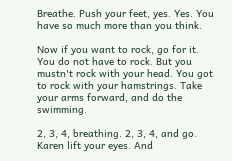Breathe. Push your feet, yes. Yes. You have so much more than you think.

Now if you want to rock, go for it. You do not have to rock. But you mustn't rock with your head. You got to rock with your hamstrings. Take your arms forward, and do the swimming.

2, 3, 4, breathing. 2, 3, 4, and go. Karen lift your eyes. And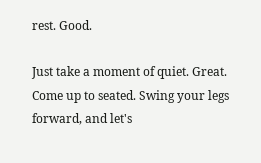rest. Good.

Just take a moment of quiet. Great. Come up to seated. Swing your legs forward, and let's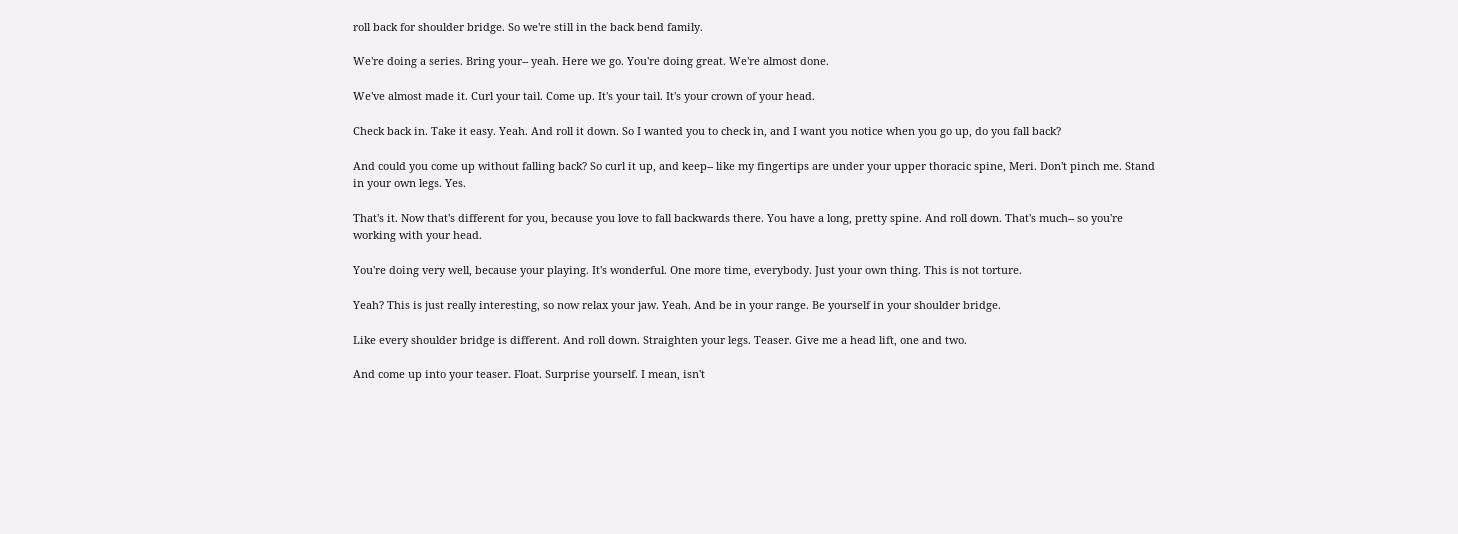roll back for shoulder bridge. So we're still in the back bend family.

We're doing a series. Bring your-- yeah. Here we go. You're doing great. We're almost done.

We've almost made it. Curl your tail. Come up. It's your tail. It's your crown of your head.

Check back in. Take it easy. Yeah. And roll it down. So I wanted you to check in, and I want you notice when you go up, do you fall back?

And could you come up without falling back? So curl it up, and keep-- like my fingertips are under your upper thoracic spine, Meri. Don't pinch me. Stand in your own legs. Yes.

That's it. Now that's different for you, because you love to fall backwards there. You have a long, pretty spine. And roll down. That's much-- so you're working with your head.

You're doing very well, because your playing. It's wonderful. One more time, everybody. Just your own thing. This is not torture.

Yeah? This is just really interesting, so now relax your jaw. Yeah. And be in your range. Be yourself in your shoulder bridge.

Like every shoulder bridge is different. And roll down. Straighten your legs. Teaser. Give me a head lift, one and two.

And come up into your teaser. Float. Surprise yourself. I mean, isn't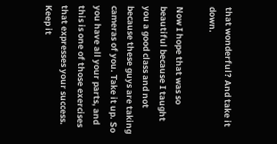that wonderful? And take it down.

Now I hope that was so beautiful because I taught you a good class and not because these guys are taking cameras of you. Take it up. So you have all your parts, and this is one of those exercises that expresses your success. Keep it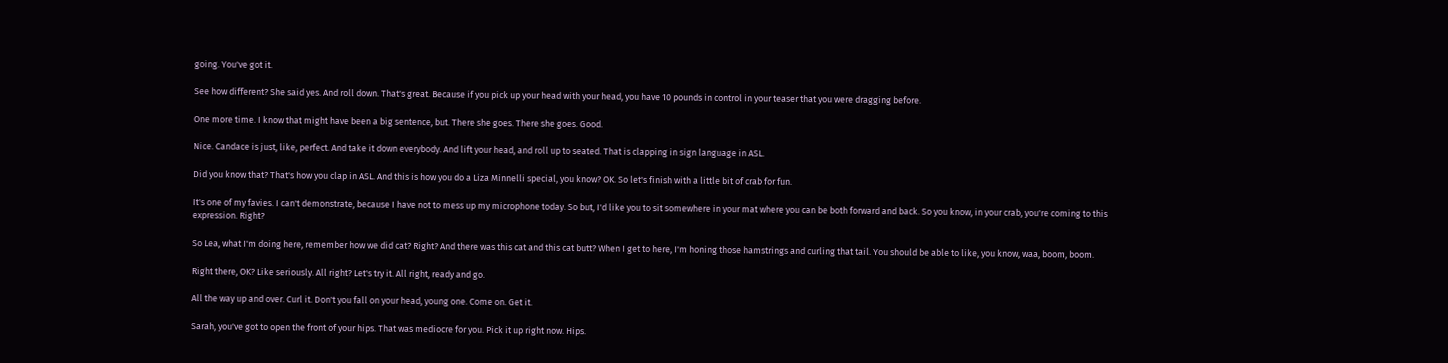going. You've got it.

See how different? She said yes. And roll down. That's great. Because if you pick up your head with your head, you have 10 pounds in control in your teaser that you were dragging before.

One more time. I know that might have been a big sentence, but. There she goes. There she goes. Good.

Nice. Candace is just, like, perfect. And take it down everybody. And lift your head, and roll up to seated. That is clapping in sign language in ASL.

Did you know that? That's how you clap in ASL. And this is how you do a Liza Minnelli special, you know? OK. So let's finish with a little bit of crab for fun.

It's one of my favies. I can't demonstrate, because I have not to mess up my microphone today. So but, I'd like you to sit somewhere in your mat where you can be both forward and back. So you know, in your crab, you're coming to this expression. Right?

So Lea, what I'm doing here, remember how we did cat? Right? And there was this cat and this cat butt? When I get to here, I'm honing those hamstrings and curling that tail. You should be able to like, you know, waa, boom, boom.

Right there, OK? Like seriously. All right? Let's try it. All right, ready and go.

All the way up and over. Curl it. Don't you fall on your head, young one. Come on. Get it.

Sarah, you've got to open the front of your hips. That was mediocre for you. Pick it up right now. Hips.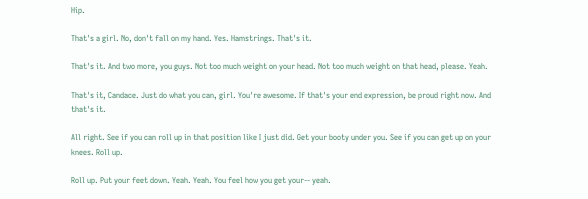Hip.

That's a girl. No, don't fall on my hand. Yes. Hamstrings. That's it.

That's it. And two more, you guys. Not too much weight on your head. Not too much weight on that head, please. Yeah.

That's it, Candace. Just do what you can, girl. You're awesome. If that's your end expression, be proud right now. And that's it.

All right. See if you can roll up in that position like I just did. Get your booty under you. See if you can get up on your knees. Roll up.

Roll up. Put your feet down. Yeah. Yeah. You feel how you get your-- yeah.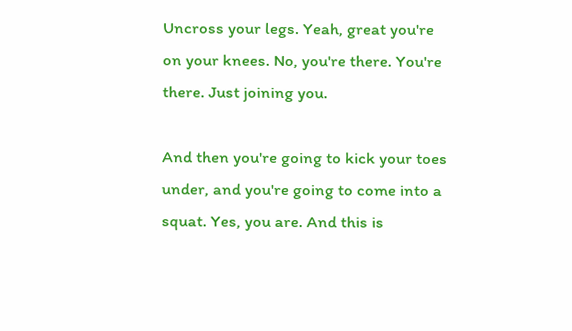Uncross your legs. Yeah, great you're on your knees. No, you're there. You're there. Just joining you.

And then you're going to kick your toes under, and you're going to come into a squat. Yes, you are. And this is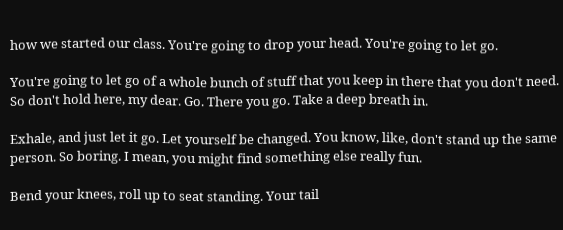how we started our class. You're going to drop your head. You're going to let go.

You're going to let go of a whole bunch of stuff that you keep in there that you don't need. So don't hold here, my dear. Go. There you go. Take a deep breath in.

Exhale, and just let it go. Let yourself be changed. You know, like, don't stand up the same person. So boring. I mean, you might find something else really fun.

Bend your knees, roll up to seat standing. Your tail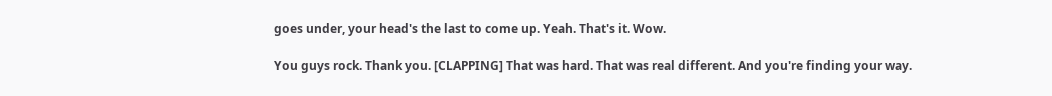goes under, your head's the last to come up. Yeah. That's it. Wow.

You guys rock. Thank you. [CLAPPING] That was hard. That was real different. And you're finding your way.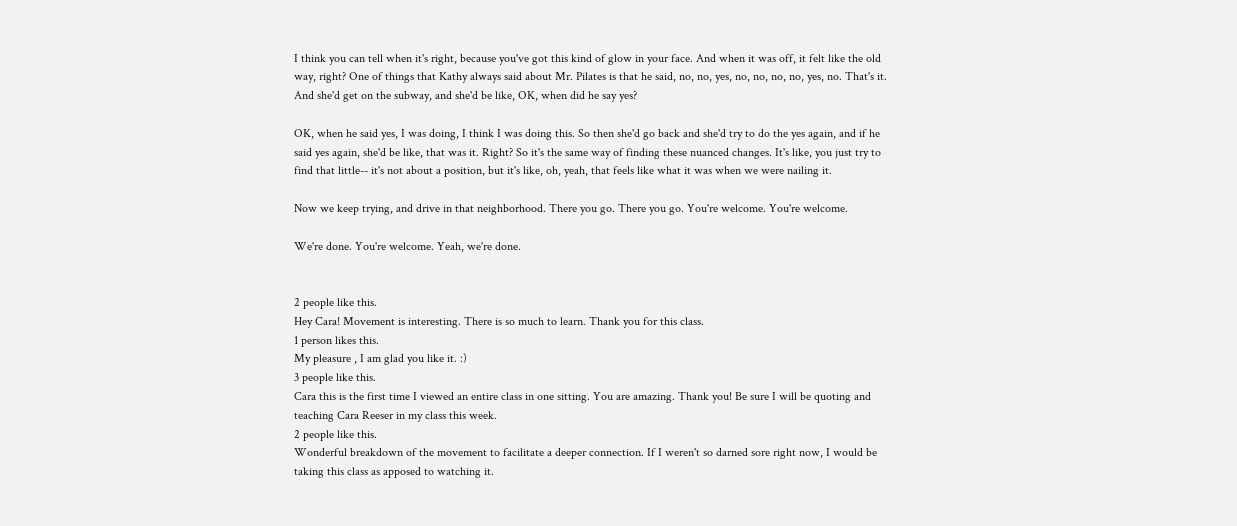I think you can tell when it's right, because you've got this kind of glow in your face. And when it was off, it felt like the old way, right? One of things that Kathy always said about Mr. Pilates is that he said, no, no, yes, no, no, no, no, yes, no. That's it. And she'd get on the subway, and she'd be like, OK, when did he say yes?

OK, when he said yes, I was doing, I think I was doing this. So then she'd go back and she'd try to do the yes again, and if he said yes again, she'd be like, that was it. Right? So it's the same way of finding these nuanced changes. It's like, you just try to find that little-- it's not about a position, but it's like, oh, yeah, that feels like what it was when we were nailing it.

Now we keep trying, and drive in that neighborhood. There you go. There you go. You're welcome. You're welcome.

We're done. You're welcome. Yeah, we're done.


2 people like this.
Hey Cara! Movement is interesting. There is so much to learn. Thank you for this class.
1 person likes this.
My pleasure , I am glad you like it. :)
3 people like this.
Cara this is the first time I viewed an entire class in one sitting. You are amazing. Thank you! Be sure I will be quoting and teaching Cara Reeser in my class this week.
2 people like this.
Wonderful breakdown of the movement to facilitate a deeper connection. If I weren't so darned sore right now, I would be taking this class as apposed to watching it.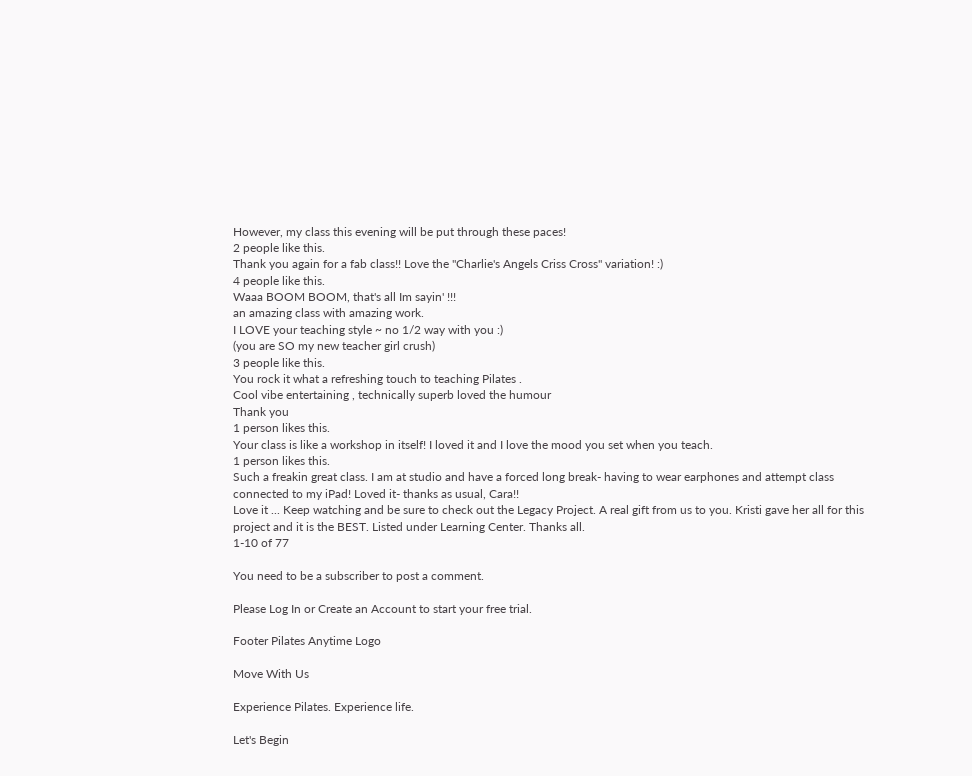However, my class this evening will be put through these paces!
2 people like this.
Thank you again for a fab class!! Love the "Charlie's Angels Criss Cross" variation! :)
4 people like this.
Waaa BOOM BOOM, that's all Im sayin' !!!
an amazing class with amazing work.
I LOVE your teaching style ~ no 1/2 way with you :)
(you are SO my new teacher girl crush)
3 people like this.
You rock it what a refreshing touch to teaching Pilates .
Cool vibe entertaining , technically superb loved the humour
Thank you
1 person likes this.
Your class is like a workshop in itself! I loved it and I love the mood you set when you teach.
1 person likes this.
Such a freakin great class. I am at studio and have a forced long break- having to wear earphones and attempt class connected to my iPad! Loved it- thanks as usual, Cara!!
Love it ... Keep watching and be sure to check out the Legacy Project. A real gift from us to you. Kristi gave her all for this project and it is the BEST. Listed under Learning Center. Thanks all.
1-10 of 77

You need to be a subscriber to post a comment.

Please Log In or Create an Account to start your free trial.

Footer Pilates Anytime Logo

Move With Us

Experience Pilates. Experience life.

Let's Begin